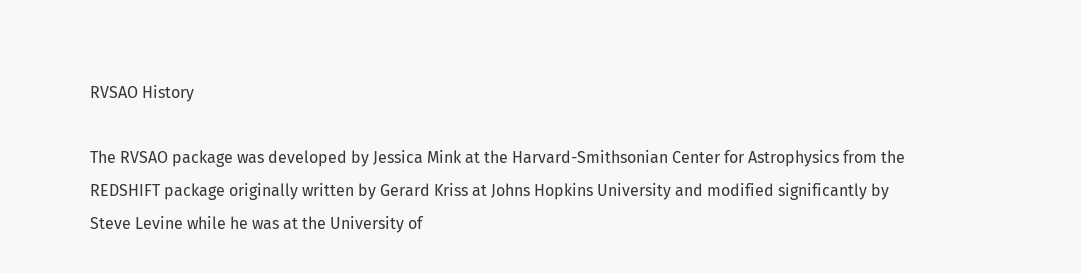RVSAO History

The RVSAO package was developed by Jessica Mink at the Harvard-Smithsonian Center for Astrophysics from the REDSHIFT package originally written by Gerard Kriss at Johns Hopkins University and modified significantly by Steve Levine while he was at the University of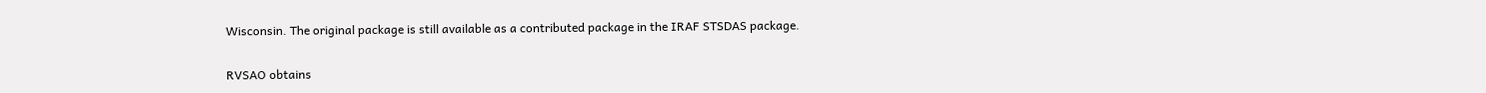Wisconsin. The original package is still available as a contributed package in the IRAF STSDAS package.

RVSAO obtains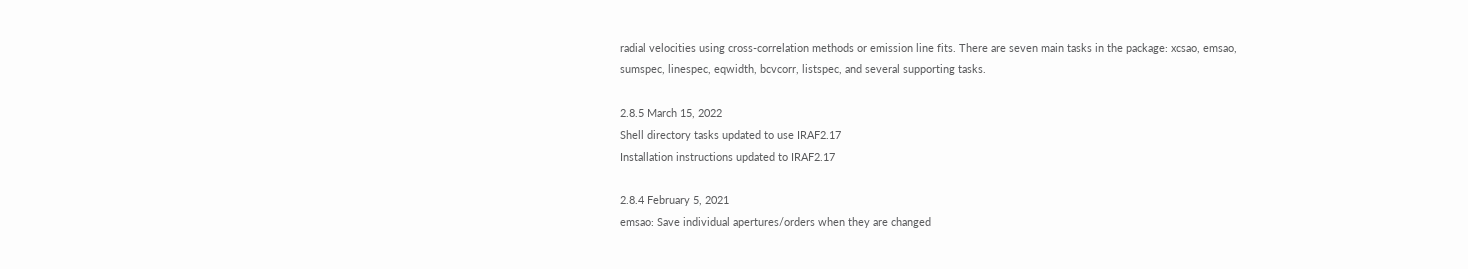radial velocities using cross-correlation methods or emission line fits. There are seven main tasks in the package: xcsao, emsao, sumspec, linespec, eqwidth, bcvcorr, listspec, and several supporting tasks.

2.8.5 March 15, 2022
Shell directory tasks updated to use IRAF2.17
Installation instructions updated to IRAF2.17

2.8.4 February 5, 2021
emsao: Save individual apertures/orders when they are changed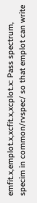emfit.x,emplot.x,xcfit.x,xcplot.x: Pass spectrum, specim in common/rvspec/ so that emplot can write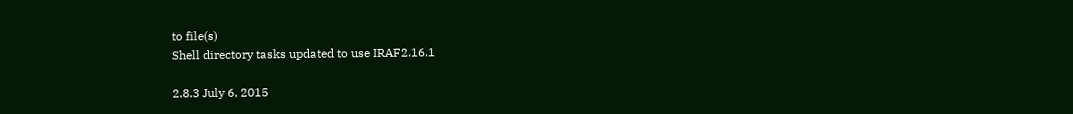to file(s)
Shell directory tasks updated to use IRAF2.16.1

2.8.3 July 6, 2015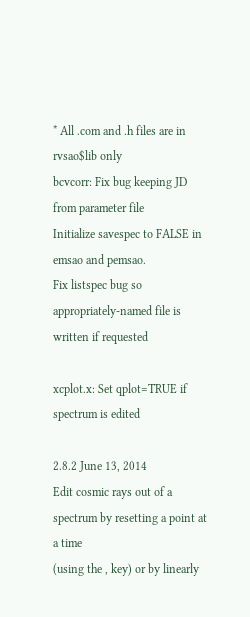* All .com and .h files are in rvsao$lib only
bcvcorr: Fix bug keeping JD from parameter file
Initialize savespec to FALSE in emsao and pemsao.
Fix listspec bug so appropriately-named file is written if requested

xcplot.x: Set qplot=TRUE if spectrum is edited

2.8.2 June 13, 2014
Edit cosmic rays out of a spectrum by resetting a point at a time
(using the , key) or by linearly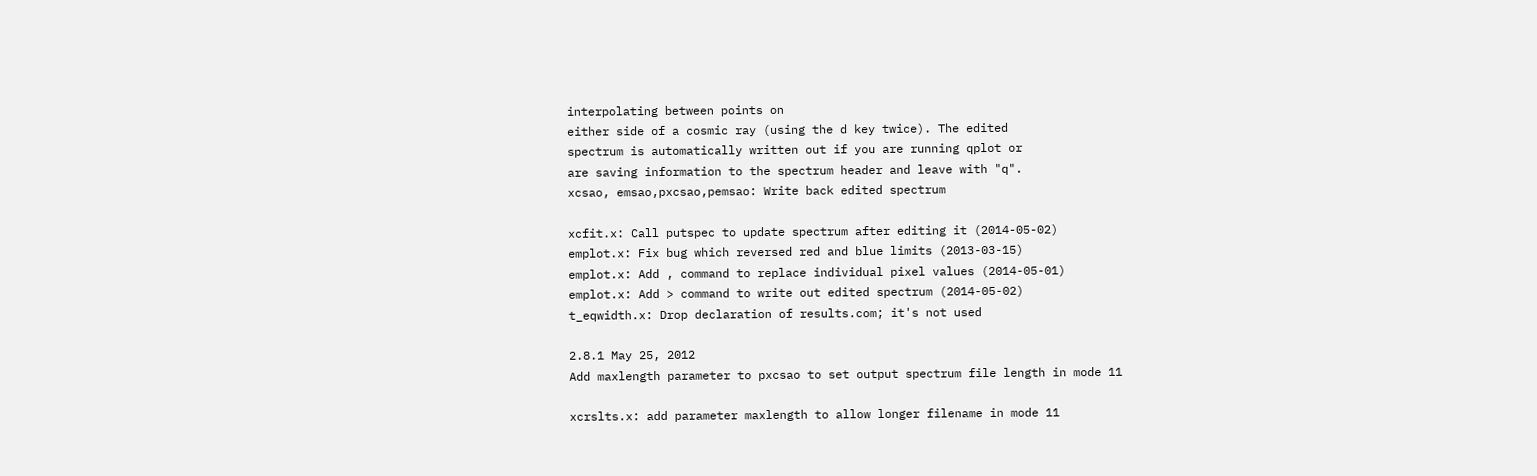interpolating between points on
either side of a cosmic ray (using the d key twice). The edited
spectrum is automatically written out if you are running qplot or
are saving information to the spectrum header and leave with "q".
xcsao, emsao,pxcsao,pemsao: Write back edited spectrum

xcfit.x: Call putspec to update spectrum after editing it (2014-05-02)
emplot.x: Fix bug which reversed red and blue limits (2013-03-15)
emplot.x: Add , command to replace individual pixel values (2014-05-01)
emplot.x: Add > command to write out edited spectrum (2014-05-02)
t_eqwidth.x: Drop declaration of results.com; it's not used

2.8.1 May 25, 2012
Add maxlength parameter to pxcsao to set output spectrum file length in mode 11

xcrslts.x: add parameter maxlength to allow longer filename in mode 11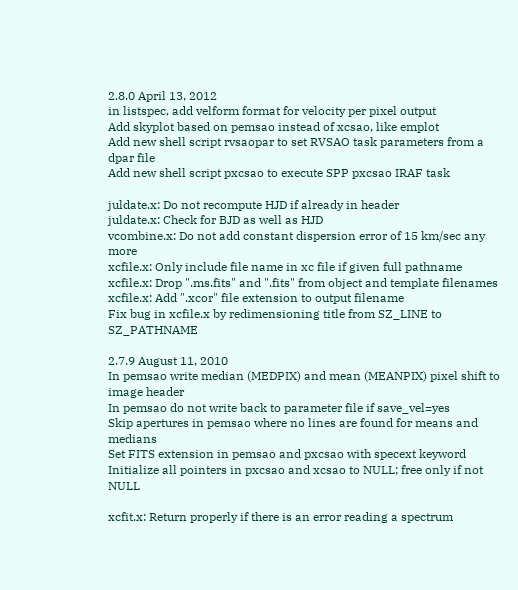2.8.0 April 13, 2012
in listspec, add velform format for velocity per pixel output
Add skyplot based on pemsao instead of xcsao, like emplot
Add new shell script rvsaopar to set RVSAO task parameters from a dpar file
Add new shell script pxcsao to execute SPP pxcsao IRAF task

juldate.x: Do not recompute HJD if already in header
juldate.x: Check for BJD as well as HJD
vcombine.x: Do not add constant dispersion error of 15 km/sec any more
xcfile.x: Only include file name in xc file if given full pathname
xcfile.x: Drop ".ms.fits" and ".fits" from object and template filenames
xcfile.x: Add ".xcor" file extension to output filename
Fix bug in xcfile.x by redimensioning title from SZ_LINE to SZ_PATHNAME

2.7.9 August 11, 2010
In pemsao write median (MEDPIX) and mean (MEANPIX) pixel shift to image header
In pemsao do not write back to parameter file if save_vel=yes
Skip apertures in pemsao where no lines are found for means and medians
Set FITS extension in pemsao and pxcsao with specext keyword
Initialize all pointers in pxcsao and xcsao to NULL; free only if not NULL

xcfit.x: Return properly if there is an error reading a spectrum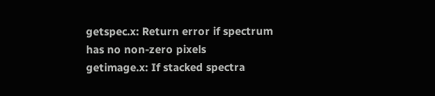getspec.x: Return error if spectrum has no non-zero pixels
getimage.x: If stacked spectra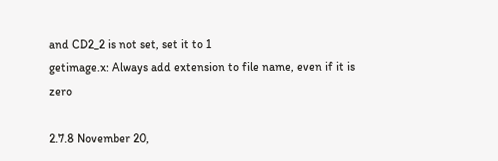and CD2_2 is not set, set it to 1
getimage.x: Always add extension to file name, even if it is zero

2.7.8 November 20,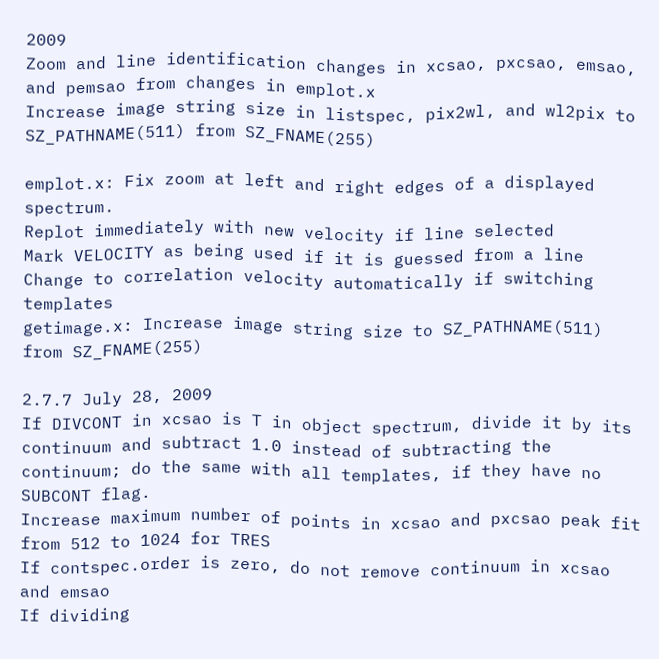2009
Zoom and line identification changes in xcsao, pxcsao, emsao, and pemsao from changes in emplot.x
Increase image string size in listspec, pix2wl, and wl2pix to SZ_PATHNAME(511) from SZ_FNAME(255)

emplot.x: Fix zoom at left and right edges of a displayed spectrum.
Replot immediately with new velocity if line selected
Mark VELOCITY as being used if it is guessed from a line
Change to correlation velocity automatically if switching templates
getimage.x: Increase image string size to SZ_PATHNAME(511) from SZ_FNAME(255)

2.7.7 July 28, 2009
If DIVCONT in xcsao is T in object spectrum, divide it by its continuum and subtract 1.0 instead of subtracting the continuum; do the same with all templates, if they have no SUBCONT flag.
Increase maximum number of points in xcsao and pxcsao peak fit from 512 to 1024 for TRES
If contspec.order is zero, do not remove continuum in xcsao and emsao
If dividing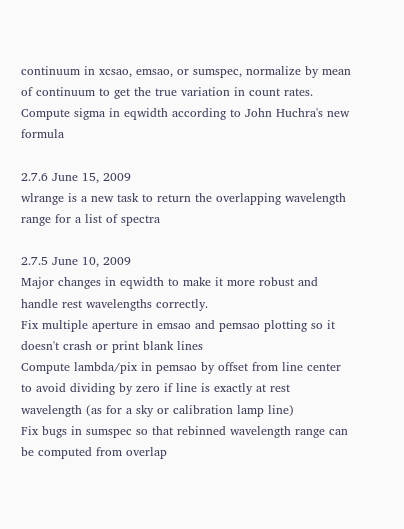continuum in xcsao, emsao, or sumspec, normalize by mean of continuum to get the true variation in count rates.
Compute sigma in eqwidth according to John Huchra's new formula

2.7.6 June 15, 2009
wlrange is a new task to return the overlapping wavelength range for a list of spectra

2.7.5 June 10, 2009
Major changes in eqwidth to make it more robust and handle rest wavelengths correctly.
Fix multiple aperture in emsao and pemsao plotting so it doesn't crash or print blank lines
Compute lambda/pix in pemsao by offset from line center to avoid dividing by zero if line is exactly at rest wavelength (as for a sky or calibration lamp line)
Fix bugs in sumspec so that rebinned wavelength range can be computed from overlap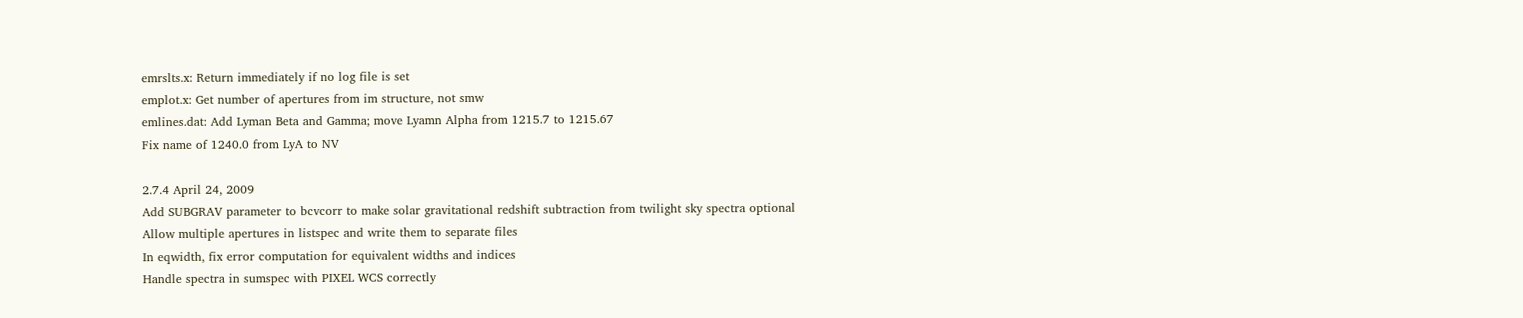emrslts.x: Return immediately if no log file is set
emplot.x: Get number of apertures from im structure, not smw
emlines.dat: Add Lyman Beta and Gamma; move Lyamn Alpha from 1215.7 to 1215.67
Fix name of 1240.0 from LyA to NV

2.7.4 April 24, 2009
Add SUBGRAV parameter to bcvcorr to make solar gravitational redshift subtraction from twilight sky spectra optional
Allow multiple apertures in listspec and write them to separate files
In eqwidth, fix error computation for equivalent widths and indices
Handle spectra in sumspec with PIXEL WCS correctly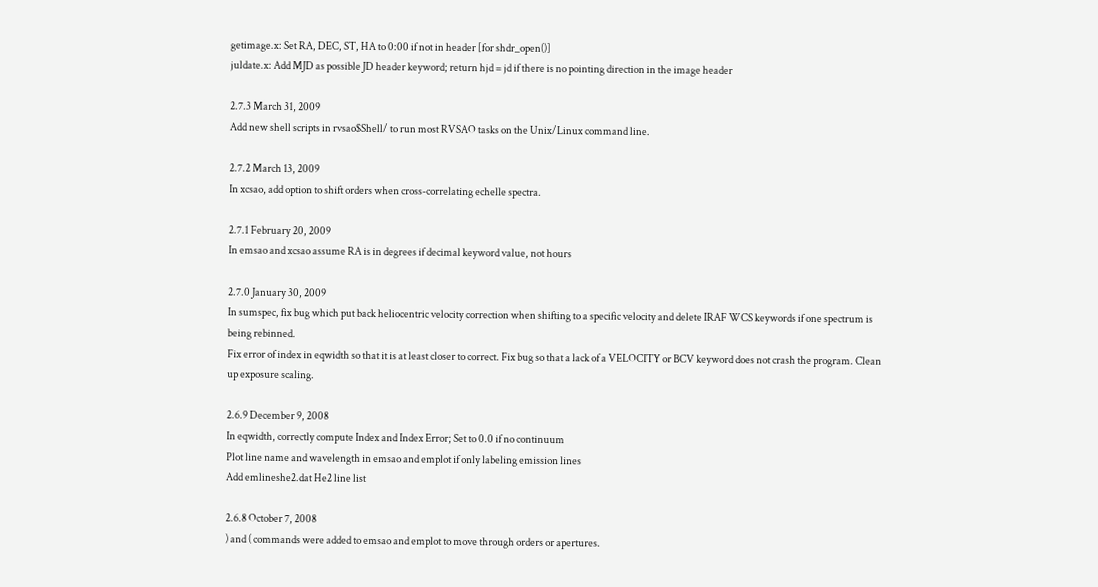getimage.x: Set RA, DEC, ST, HA to 0:00 if not in header [for shdr_open()]
juldate.x: Add MJD as possible JD header keyword; return hjd = jd if there is no pointing direction in the image header

2.7.3 March 31, 2009
Add new shell scripts in rvsao$Shell/ to run most RVSAO tasks on the Unix/Linux command line.

2.7.2 March 13, 2009
In xcsao, add option to shift orders when cross-correlating echelle spectra.

2.7.1 February 20, 2009
In emsao and xcsao assume RA is in degrees if decimal keyword value, not hours

2.7.0 January 30, 2009
In sumspec, fix bug which put back heliocentric velocity correction when shifting to a specific velocity and delete IRAF WCS keywords if one spectrum is being rebinned.
Fix error of index in eqwidth so that it is at least closer to correct. Fix bug so that a lack of a VELOCITY or BCV keyword does not crash the program. Clean up exposure scaling.

2.6.9 December 9, 2008
In eqwidth, correctly compute Index and Index Error; Set to 0.0 if no continuum
Plot line name and wavelength in emsao and emplot if only labeling emission lines
Add emlineshe2.dat He2 line list

2.6.8 October 7, 2008
) and ( commands were added to emsao and emplot to move through orders or apertures.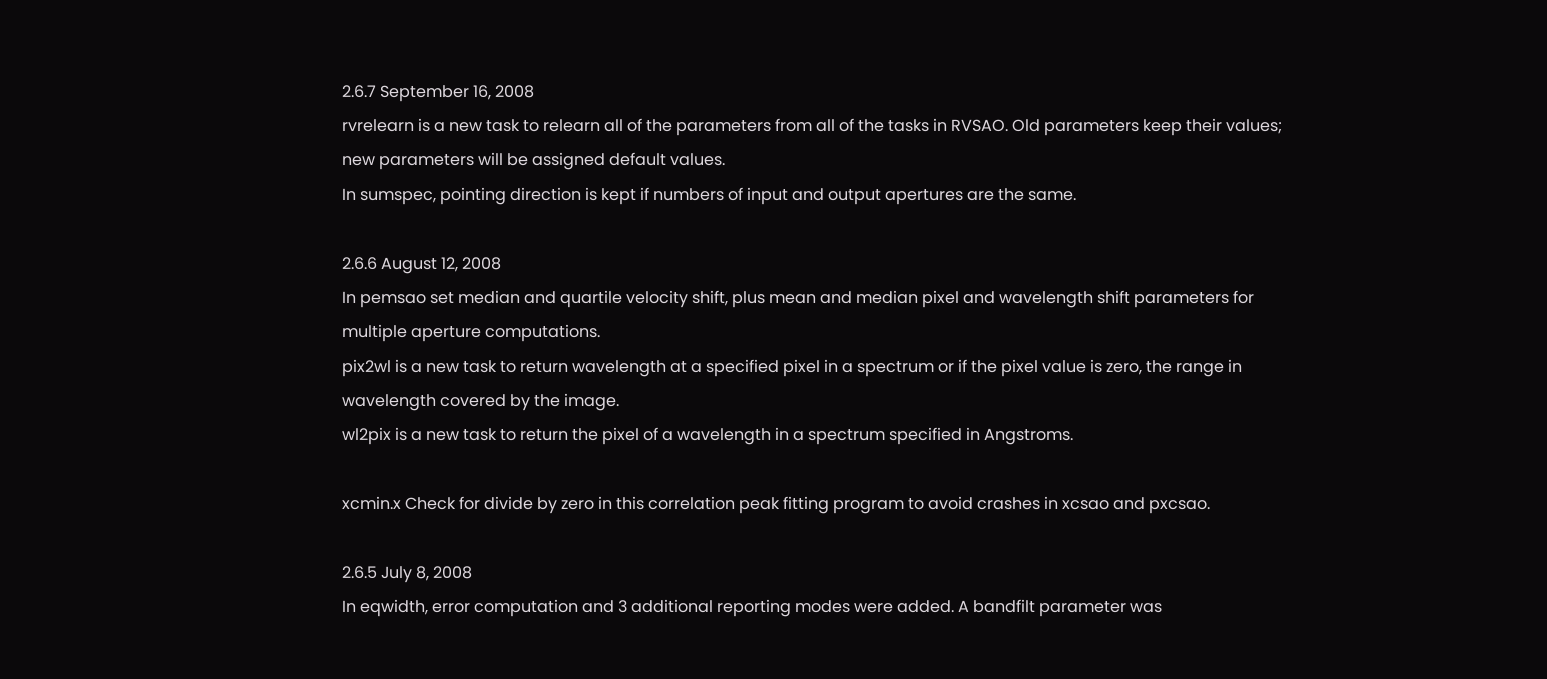2.6.7 September 16, 2008
rvrelearn is a new task to relearn all of the parameters from all of the tasks in RVSAO. Old parameters keep their values; new parameters will be assigned default values.
In sumspec, pointing direction is kept if numbers of input and output apertures are the same.

2.6.6 August 12, 2008
In pemsao set median and quartile velocity shift, plus mean and median pixel and wavelength shift parameters for multiple aperture computations.
pix2wl is a new task to return wavelength at a specified pixel in a spectrum or if the pixel value is zero, the range in wavelength covered by the image.
wl2pix is a new task to return the pixel of a wavelength in a spectrum specified in Angstroms.

xcmin.x Check for divide by zero in this correlation peak fitting program to avoid crashes in xcsao and pxcsao.

2.6.5 July 8, 2008
In eqwidth, error computation and 3 additional reporting modes were added. A bandfilt parameter was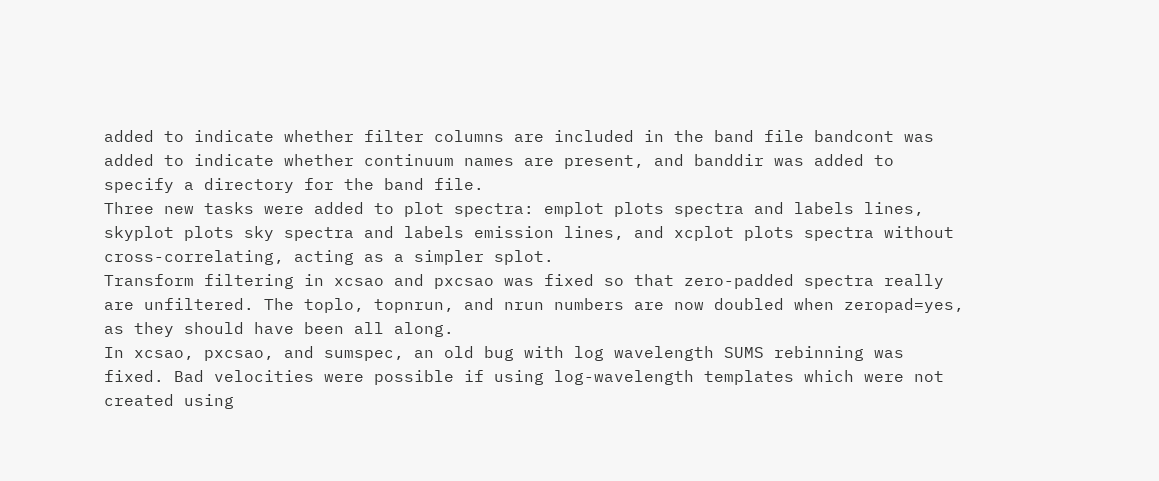added to indicate whether filter columns are included in the band file bandcont was added to indicate whether continuum names are present, and banddir was added to specify a directory for the band file.
Three new tasks were added to plot spectra: emplot plots spectra and labels lines, skyplot plots sky spectra and labels emission lines, and xcplot plots spectra without cross-correlating, acting as a simpler splot.
Transform filtering in xcsao and pxcsao was fixed so that zero-padded spectra really are unfiltered. The toplo, topnrun, and nrun numbers are now doubled when zeropad=yes, as they should have been all along.
In xcsao, pxcsao, and sumspec, an old bug with log wavelength SUMS rebinning was fixed. Bad velocities were possible if using log-wavelength templates which were not created using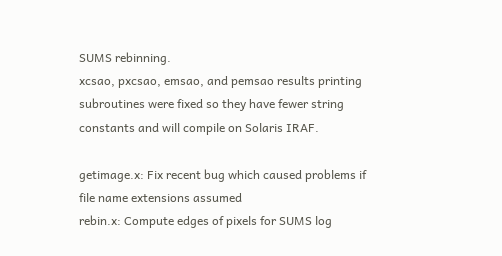SUMS rebinning.
xcsao, pxcsao, emsao, and pemsao results printing subroutines were fixed so they have fewer string constants and will compile on Solaris IRAF.

getimage.x: Fix recent bug which caused problems if file name extensions assumed
rebin.x: Compute edges of pixels for SUMS log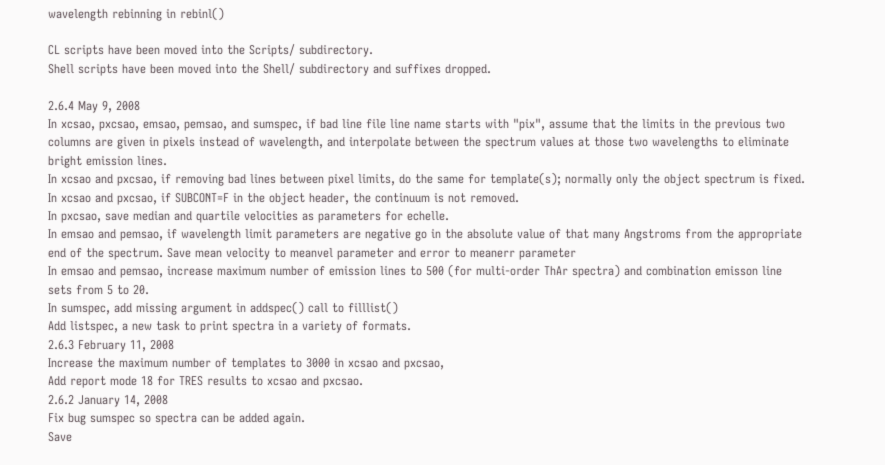wavelength rebinning in rebinl()

CL scripts have been moved into the Scripts/ subdirectory.
Shell scripts have been moved into the Shell/ subdirectory and suffixes dropped.

2.6.4 May 9, 2008
In xcsao, pxcsao, emsao, pemsao, and sumspec, if bad line file line name starts with "pix", assume that the limits in the previous two columns are given in pixels instead of wavelength, and interpolate between the spectrum values at those two wavelengths to eliminate bright emission lines.
In xcsao and pxcsao, if removing bad lines between pixel limits, do the same for template(s); normally only the object spectrum is fixed.
In xcsao and pxcsao, if SUBCONT=F in the object header, the continuum is not removed.
In pxcsao, save median and quartile velocities as parameters for echelle.
In emsao and pemsao, if wavelength limit parameters are negative go in the absolute value of that many Angstroms from the appropriate end of the spectrum. Save mean velocity to meanvel parameter and error to meanerr parameter
In emsao and pemsao, increase maximum number of emission lines to 500 (for multi-order ThAr spectra) and combination emisson line sets from 5 to 20.
In sumspec, add missing argument in addspec() call to filllist()
Add listspec, a new task to print spectra in a variety of formats.
2.6.3 February 11, 2008
Increase the maximum number of templates to 3000 in xcsao and pxcsao,
Add report mode 18 for TRES results to xcsao and pxcsao.
2.6.2 January 14, 2008
Fix bug sumspec so spectra can be added again.
Save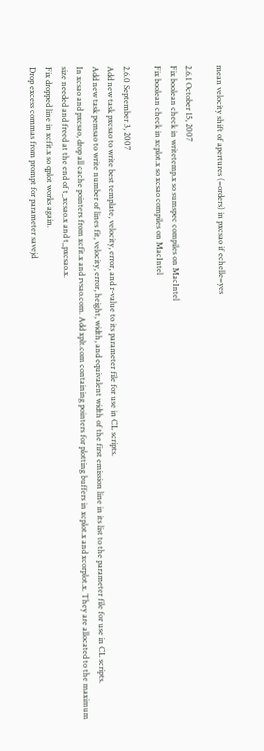mean velocity shift of apertures (=orders) in pxcsao if echelle=yes

2.6.1 October 15, 2007
Fix boolean check in writetemp.x so sumspec compiles on MacIntel
Fix boolean check in xcplot.x so xcsao compiles on MacIntel

2.6.0 September 3, 2007
Add new task pxcsao to write best template, velocity, error, and r-value to its parameter file for use in CL scripts.
Add new task pemsao to write number of lines fit, velocity, error, height, width, and equivalent width of the first emission line in its list to the parameter file for use in CL scripts.
In xcsao and pxcsao, drop all cache pointers from xcfit.x and rvsao.com. Add xplt.com containing pointers for plotting buffers in xcplot.x and xcorplot.x. They are allocated to the maximum size needed and freed at the end of t_xcsao.x and t_pxcsao.x.
Fix dropped line in xcfit.x so qplot works again.
Drop excess commas from prompt for parameter savejd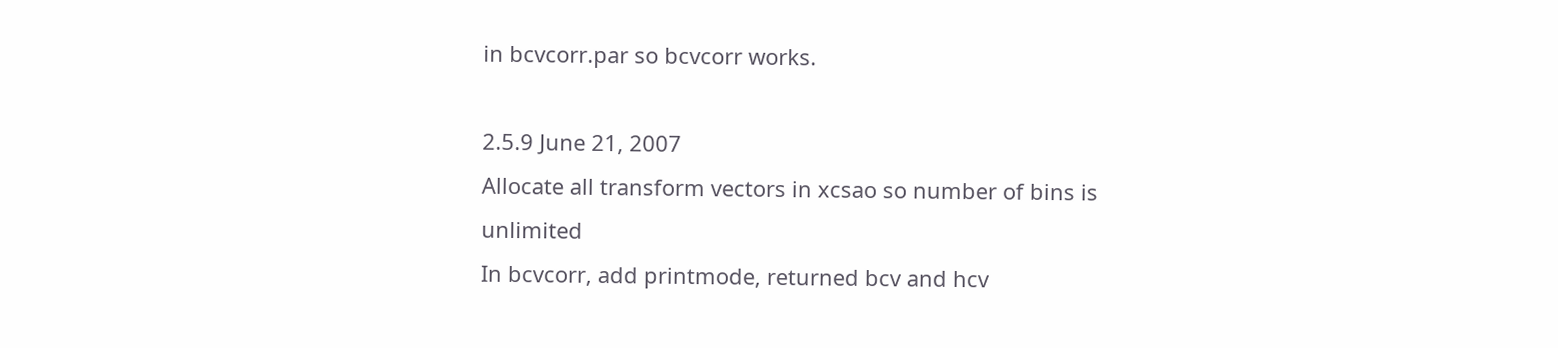in bcvcorr.par so bcvcorr works.

2.5.9 June 21, 2007
Allocate all transform vectors in xcsao so number of bins is unlimited
In bcvcorr, add printmode, returned bcv and hcv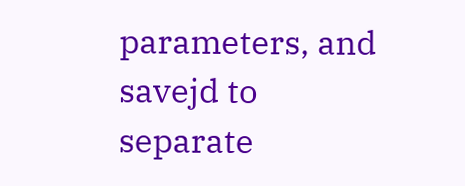parameters, and savejd to separate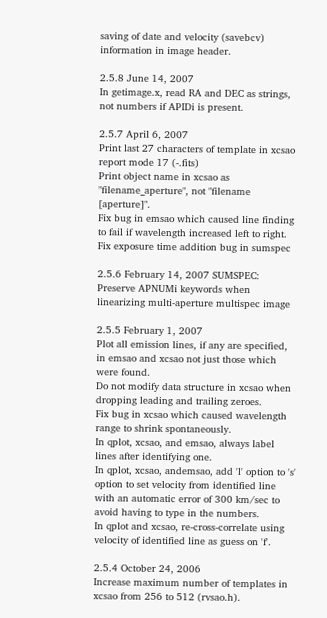saving of date and velocity (savebcv) information in image header.

2.5.8 June 14, 2007
In getimage.x, read RA and DEC as strings, not numbers if APIDi is present.

2.5.7 April 6, 2007
Print last 27 characters of template in xcsao report mode 17 (-.fits)
Print object name in xcsao as "filename_aperture", not "filename [aperture]".
Fix bug in emsao which caused line finding to fail if wavelength increased left to right.
Fix exposure time addition bug in sumspec

2.5.6 February 14, 2007 SUMSPEC: Preserve APNUMi keywords when linearizing multi-aperture multispec image

2.5.5 February 1, 2007
Plot all emission lines, if any are specified, in emsao and xcsao not just those which were found.
Do not modify data structure in xcsao when dropping leading and trailing zeroes.
Fix bug in xcsao which caused wavelength range to shrink spontaneously.
In qplot, xcsao, and emsao, always label lines after identifying one.
In qplot, xcsao, andemsao, add 'l' option to 's' option to set velocity from identified line with an automatic error of 300 km/sec to avoid having to type in the numbers.
In qplot and xcsao, re-cross-correlate using velocity of identified line as guess on 'f'.

2.5.4 October 24, 2006
Increase maximum number of templates in xcsao from 256 to 512 (rvsao.h).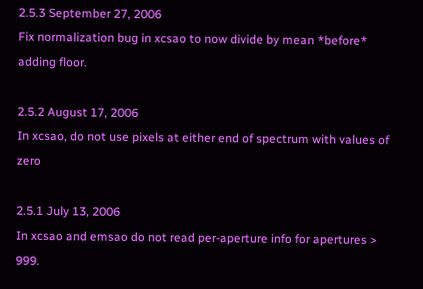2.5.3 September 27, 2006
Fix normalization bug in xcsao to now divide by mean *before* adding floor.

2.5.2 August 17, 2006
In xcsao, do not use pixels at either end of spectrum with values of zero

2.5.1 July 13, 2006
In xcsao and emsao do not read per-aperture info for apertures > 999.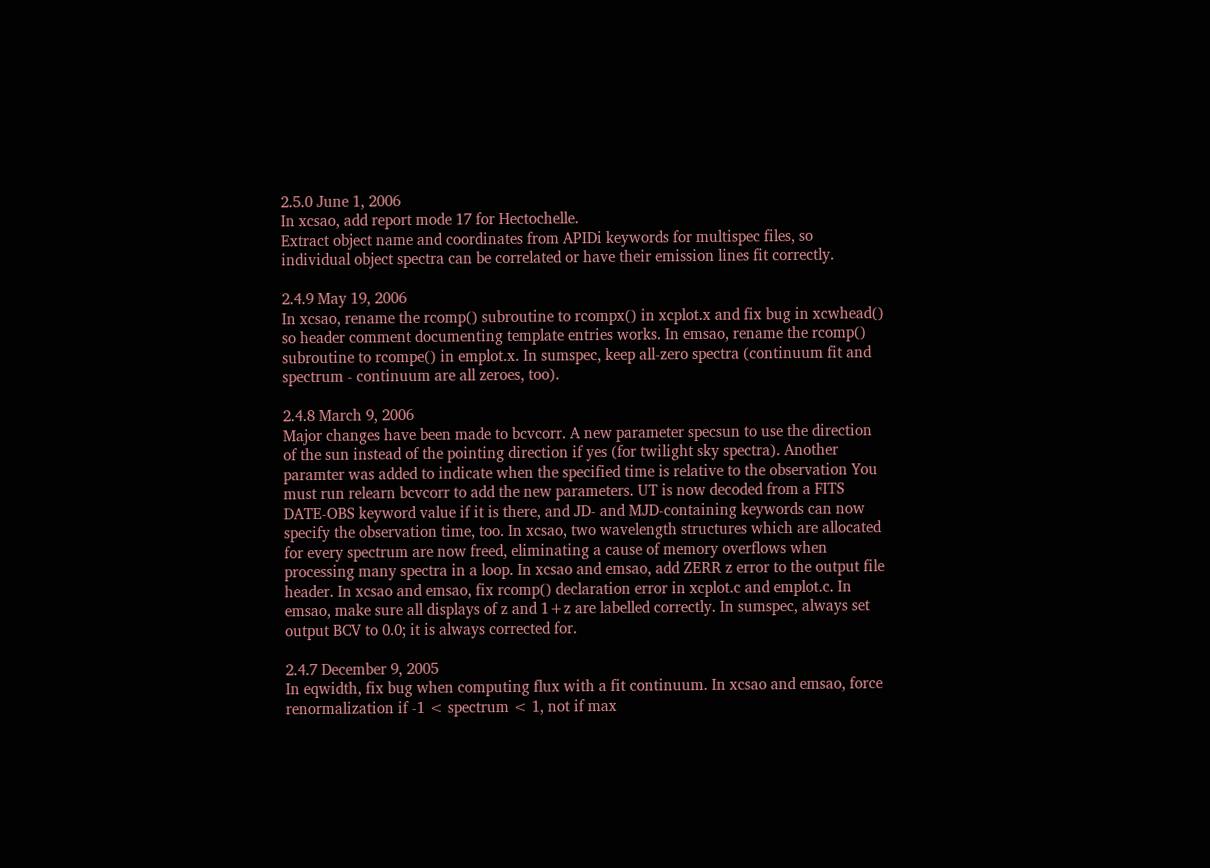2.5.0 June 1, 2006
In xcsao, add report mode 17 for Hectochelle.
Extract object name and coordinates from APIDi keywords for multispec files, so individual object spectra can be correlated or have their emission lines fit correctly.

2.4.9 May 19, 2006
In xcsao, rename the rcomp() subroutine to rcompx() in xcplot.x and fix bug in xcwhead() so header comment documenting template entries works. In emsao, rename the rcomp() subroutine to rcompe() in emplot.x. In sumspec, keep all-zero spectra (continuum fit and spectrum - continuum are all zeroes, too).

2.4.8 March 9, 2006
Major changes have been made to bcvcorr. A new parameter specsun to use the direction of the sun instead of the pointing direction if yes (for twilight sky spectra). Another paramter was added to indicate when the specified time is relative to the observation You must run relearn bcvcorr to add the new parameters. UT is now decoded from a FITS DATE-OBS keyword value if it is there, and JD- and MJD-containing keywords can now specify the observation time, too. In xcsao, two wavelength structures which are allocated for every spectrum are now freed, eliminating a cause of memory overflows when processing many spectra in a loop. In xcsao and emsao, add ZERR z error to the output file header. In xcsao and emsao, fix rcomp() declaration error in xcplot.c and emplot.c. In emsao, make sure all displays of z and 1+z are labelled correctly. In sumspec, always set output BCV to 0.0; it is always corrected for.

2.4.7 December 9, 2005
In eqwidth, fix bug when computing flux with a fit continuum. In xcsao and emsao, force renormalization if -1 < spectrum < 1, not if max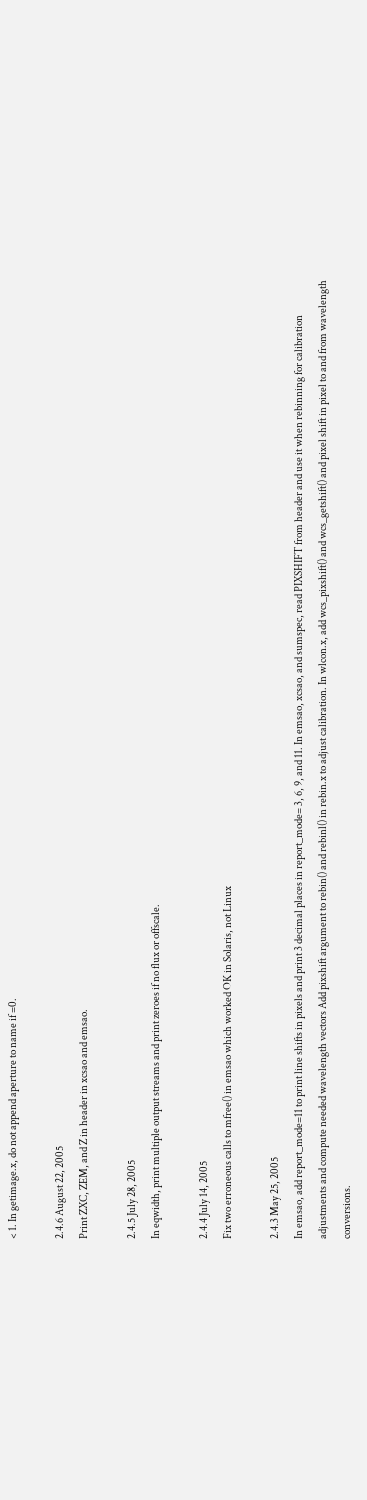< 1. In getimage.x, do not append aperture to name if =0.

2.4.6 August 22, 2005
Print ZXC, ZEM, and Z in header in xcsao and emsao.

2.4.5 July 28, 2005
In eqwidth, print multiple output streams and print zeroes if no flux or offscale.

2.4.4 July 14, 2005
Fix two erroneous calls to mfree() in emsao which worked OK in Solaris, not Linux

2.4.3 May 25, 2005
In emsao, add report_mode=11 to print line shifts in pixels and print 3 decimal places in report_mode= 3, 6, 9, and 11. In emsao, xcsao, and sumspec, read PIXSHIFT from header and use it when rebinning for calibration adjustments and compute needed wavelength vectors Add pixshift argument to rebin() and rebinl() in rebin.x to adjust calibration. In wlcon.x, add wcs_pixshift() and wcs_getshift() and pixel shift in pixel to and from wavelength conversions.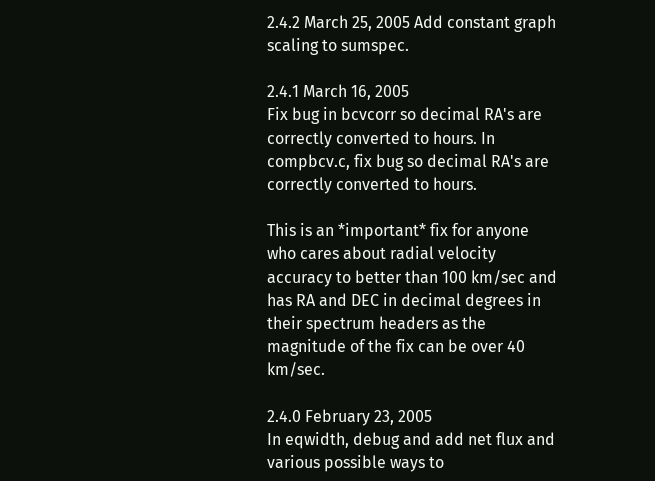2.4.2 March 25, 2005 Add constant graph scaling to sumspec.

2.4.1 March 16, 2005
Fix bug in bcvcorr so decimal RA's are correctly converted to hours. In compbcv.c, fix bug so decimal RA's are correctly converted to hours.

This is an *important* fix for anyone who cares about radial velocity accuracy to better than 100 km/sec and has RA and DEC in decimal degrees in their spectrum headers as the magnitude of the fix can be over 40 km/sec.

2.4.0 February 23, 2005
In eqwidth, debug and add net flux and various possible ways to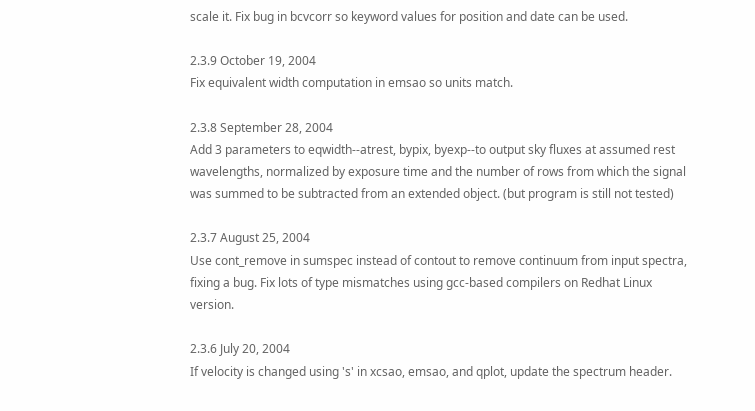scale it. Fix bug in bcvcorr so keyword values for position and date can be used.

2.3.9 October 19, 2004
Fix equivalent width computation in emsao so units match.

2.3.8 September 28, 2004
Add 3 parameters to eqwidth--atrest, bypix, byexp--to output sky fluxes at assumed rest wavelengths, normalized by exposure time and the number of rows from which the signal was summed to be subtracted from an extended object. (but program is still not tested)

2.3.7 August 25, 2004
Use cont_remove in sumspec instead of contout to remove continuum from input spectra, fixing a bug. Fix lots of type mismatches using gcc-based compilers on Redhat Linux version.

2.3.6 July 20, 2004
If velocity is changed using 's' in xcsao, emsao, and qplot, update the spectrum header.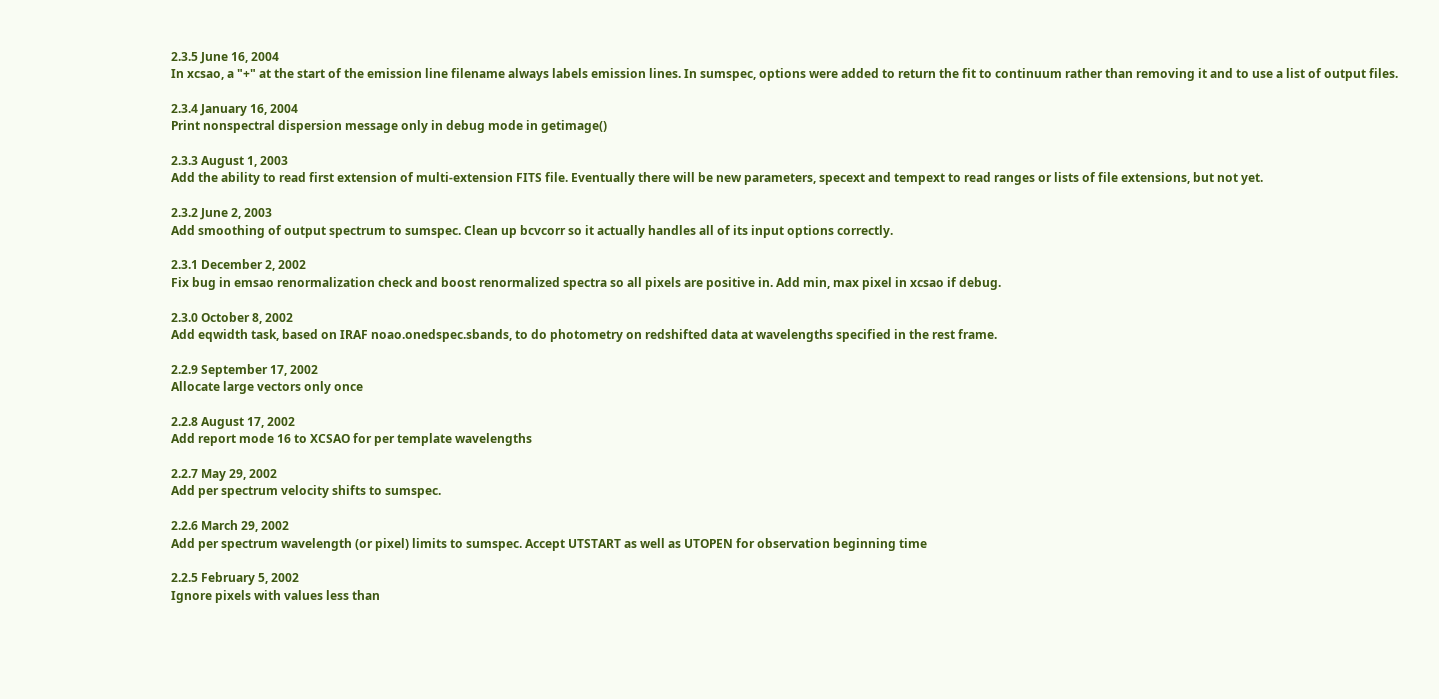2.3.5 June 16, 2004
In xcsao, a "+" at the start of the emission line filename always labels emission lines. In sumspec, options were added to return the fit to continuum rather than removing it and to use a list of output files.

2.3.4 January 16, 2004
Print nonspectral dispersion message only in debug mode in getimage()

2.3.3 August 1, 2003
Add the ability to read first extension of multi-extension FITS file. Eventually there will be new parameters, specext and tempext to read ranges or lists of file extensions, but not yet.

2.3.2 June 2, 2003
Add smoothing of output spectrum to sumspec. Clean up bcvcorr so it actually handles all of its input options correctly.

2.3.1 December 2, 2002
Fix bug in emsao renormalization check and boost renormalized spectra so all pixels are positive in. Add min, max pixel in xcsao if debug.

2.3.0 October 8, 2002
Add eqwidth task, based on IRAF noao.onedspec.sbands, to do photometry on redshifted data at wavelengths specified in the rest frame.

2.2.9 September 17, 2002
Allocate large vectors only once

2.2.8 August 17, 2002
Add report mode 16 to XCSAO for per template wavelengths

2.2.7 May 29, 2002
Add per spectrum velocity shifts to sumspec.

2.2.6 March 29, 2002
Add per spectrum wavelength (or pixel) limits to sumspec. Accept UTSTART as well as UTOPEN for observation beginning time

2.2.5 February 5, 2002
Ignore pixels with values less than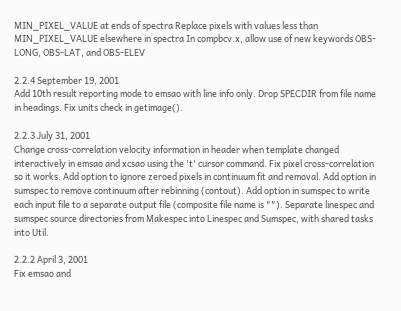MIN_PIXEL_VALUE at ends of spectra Replace pixels with values less than MIN_PIXEL_VALUE elsewhere in spectra In compbcv.x, allow use of new keywords OBS-LONG, OBS-LAT, and OBS-ELEV

2.2.4 September 19, 2001
Add 10th result reporting mode to emsao with line info only. Drop SPECDIR from file name in headings. Fix units check in getimage().

2.2.3 July 31, 2001
Change cross-correlation velocity information in header when template changed interactively in emsao and xcsao using the 't' cursor command. Fix pixel cross-correlation so it works. Add option to ignore zeroed pixels in continuum fit and removal. Add option in sumspec to remove continuum after rebinning (contout). Add option in sumspec to write each input file to a separate output file (composite file name is ""). Separate linespec and sumspec source directories from Makespec into Linespec and Sumspec, with shared tasks into Util.

2.2.2 April 3, 2001
Fix emsao and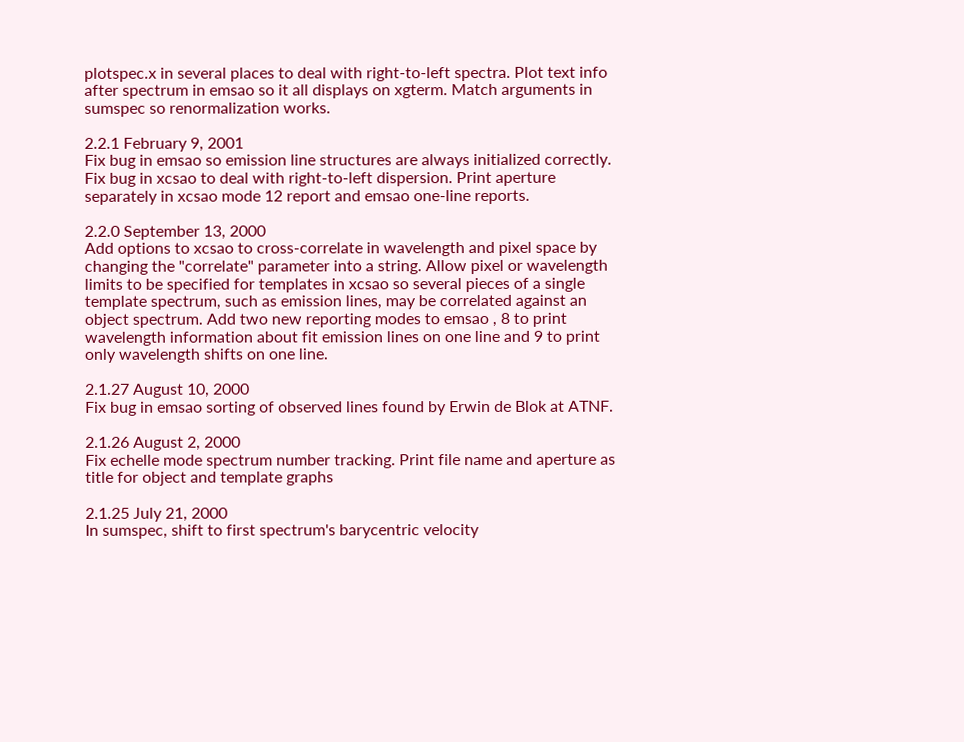plotspec.x in several places to deal with right-to-left spectra. Plot text info after spectrum in emsao so it all displays on xgterm. Match arguments in sumspec so renormalization works.

2.2.1 February 9, 2001
Fix bug in emsao so emission line structures are always initialized correctly. Fix bug in xcsao to deal with right-to-left dispersion. Print aperture separately in xcsao mode 12 report and emsao one-line reports.

2.2.0 September 13, 2000
Add options to xcsao to cross-correlate in wavelength and pixel space by changing the "correlate" parameter into a string. Allow pixel or wavelength limits to be specified for templates in xcsao so several pieces of a single template spectrum, such as emission lines, may be correlated against an object spectrum. Add two new reporting modes to emsao , 8 to print wavelength information about fit emission lines on one line and 9 to print only wavelength shifts on one line.

2.1.27 August 10, 2000
Fix bug in emsao sorting of observed lines found by Erwin de Blok at ATNF.

2.1.26 August 2, 2000
Fix echelle mode spectrum number tracking. Print file name and aperture as title for object and template graphs

2.1.25 July 21, 2000
In sumspec, shift to first spectrum's barycentric velocity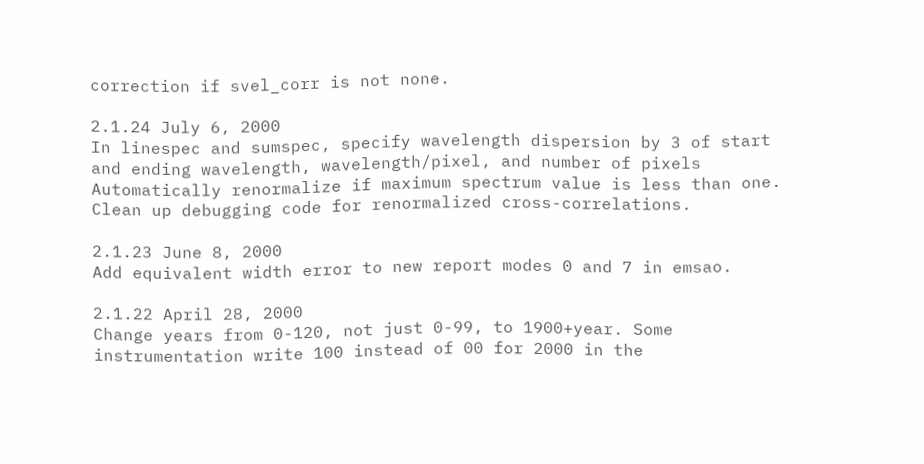correction if svel_corr is not none.

2.1.24 July 6, 2000
In linespec and sumspec, specify wavelength dispersion by 3 of start and ending wavelength, wavelength/pixel, and number of pixels Automatically renormalize if maximum spectrum value is less than one. Clean up debugging code for renormalized cross-correlations.

2.1.23 June 8, 2000
Add equivalent width error to new report modes 0 and 7 in emsao.

2.1.22 April 28, 2000
Change years from 0-120, not just 0-99, to 1900+year. Some instrumentation write 100 instead of 00 for 2000 in the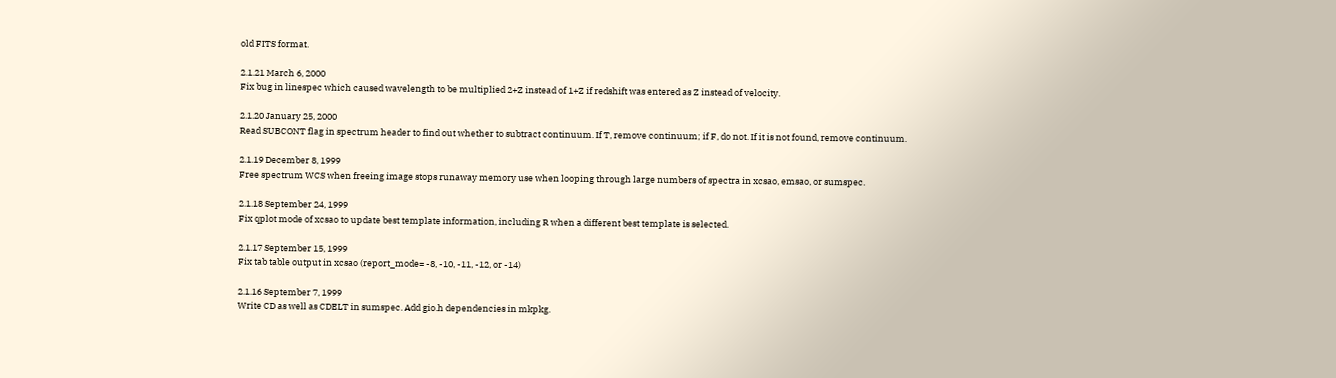old FITS format.

2.1.21 March 6, 2000
Fix bug in linespec which caused wavelength to be multiplied 2+Z instead of 1+Z if redshift was entered as Z instead of velocity.

2.1.20 January 25, 2000
Read SUBCONT flag in spectrum header to find out whether to subtract continuum. If T, remove continuum; if F, do not. If it is not found, remove continuum.

2.1.19 December 8, 1999
Free spectrum WCS when freeing image stops runaway memory use when looping through large numbers of spectra in xcsao, emsao, or sumspec.

2.1.18 September 24, 1999
Fix qplot mode of xcsao to update best template information, including R when a different best template is selected.

2.1.17 September 15, 1999
Fix tab table output in xcsao (report_mode= -8, -10, -11, -12, or -14)

2.1.16 September 7, 1999
Write CD as well as CDELT in sumspec. Add gio.h dependencies in mkpkg.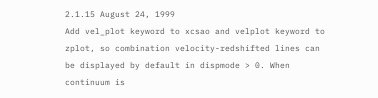2.1.15 August 24, 1999
Add vel_plot keyword to xcsao and velplot keyword to zplot, so combination velocity-redshifted lines can be displayed by default in dispmode > 0. When continuum is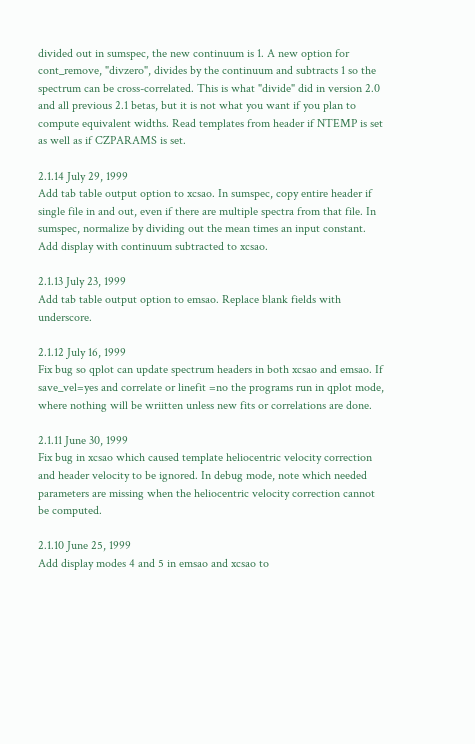divided out in sumspec, the new continuum is 1. A new option for cont_remove, "divzero", divides by the continuum and subtracts 1 so the spectrum can be cross-correlated. This is what "divide" did in version 2.0 and all previous 2.1 betas, but it is not what you want if you plan to compute equivalent widths. Read templates from header if NTEMP is set as well as if CZPARAMS is set.

2.1.14 July 29, 1999
Add tab table output option to xcsao. In sumspec, copy entire header if single file in and out, even if there are multiple spectra from that file. In sumspec, normalize by dividing out the mean times an input constant. Add display with continuum subtracted to xcsao.

2.1.13 July 23, 1999
Add tab table output option to emsao. Replace blank fields with underscore.

2.1.12 July 16, 1999
Fix bug so qplot can update spectrum headers in both xcsao and emsao. If save_vel=yes and correlate or linefit =no the programs run in qplot mode, where nothing will be wriitten unless new fits or correlations are done.

2.1.11 June 30, 1999
Fix bug in xcsao which caused template heliocentric velocity correction and header velocity to be ignored. In debug mode, note which needed parameters are missing when the heliocentric velocity correction cannot be computed.

2.1.10 June 25, 1999
Add display modes 4 and 5 in emsao and xcsao to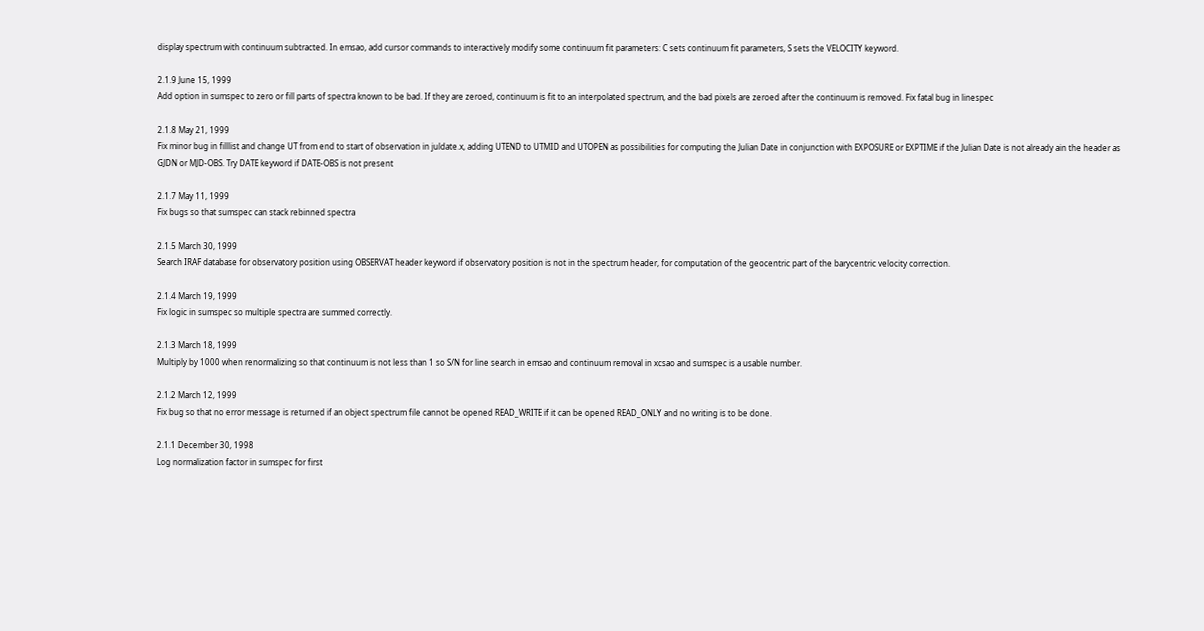display spectrum with continuum subtracted. In emsao, add cursor commands to interactively modify some continuum fit parameters: C sets continuum fit parameters, S sets the VELOCITY keyword.

2.1.9 June 15, 1999
Add option in sumspec to zero or fill parts of spectra known to be bad. If they are zeroed, continuum is fit to an interpolated spectrum, and the bad pixels are zeroed after the continuum is removed. Fix fatal bug in linespec

2.1.8 May 21, 1999
Fix minor bug in filllist and change UT from end to start of observation in juldate.x, adding UTEND to UTMID and UTOPEN as possibilities for computing the Julian Date in conjunction with EXPOSURE or EXPTIME if the Julian Date is not already ain the header as GJDN or MJD-OBS. Try DATE keyword if DATE-OBS is not present

2.1.7 May 11, 1999
Fix bugs so that sumspec can stack rebinned spectra

2.1.5 March 30, 1999
Search IRAF database for observatory position using OBSERVAT header keyword if observatory position is not in the spectrum header, for computation of the geocentric part of the barycentric velocity correction.

2.1.4 March 19, 1999
Fix logic in sumspec so multiple spectra are summed correctly.

2.1.3 March 18, 1999
Multiply by 1000 when renormalizing so that continuum is not less than 1 so S/N for line search in emsao and continuum removal in xcsao and sumspec is a usable number.

2.1.2 March 12, 1999
Fix bug so that no error message is returned if an object spectrum file cannot be opened READ_WRITE if it can be opened READ_ONLY and no writing is to be done.

2.1.1 December 30, 1998
Log normalization factor in sumspec for first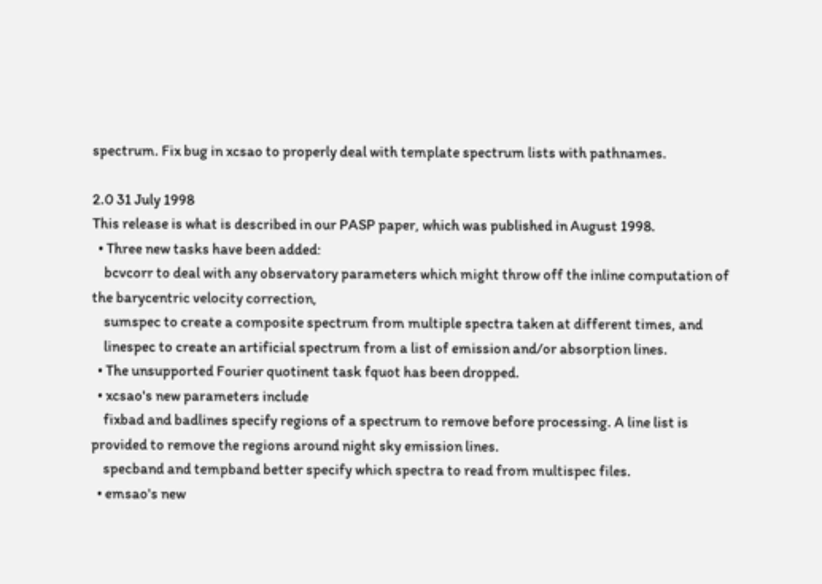spectrum. Fix bug in xcsao to properly deal with template spectrum lists with pathnames.

2.0 31 July 1998
This release is what is described in our PASP paper, which was published in August 1998.
  • Three new tasks have been added:
    bcvcorr to deal with any observatory parameters which might throw off the inline computation of the barycentric velocity correction,
    sumspec to create a composite spectrum from multiple spectra taken at different times, and
    linespec to create an artificial spectrum from a list of emission and/or absorption lines.
  • The unsupported Fourier quotinent task fquot has been dropped.
  • xcsao's new parameters include
    fixbad and badlines specify regions of a spectrum to remove before processing. A line list is provided to remove the regions around night sky emission lines.
    specband and tempband better specify which spectra to read from multispec files.
  • emsao's new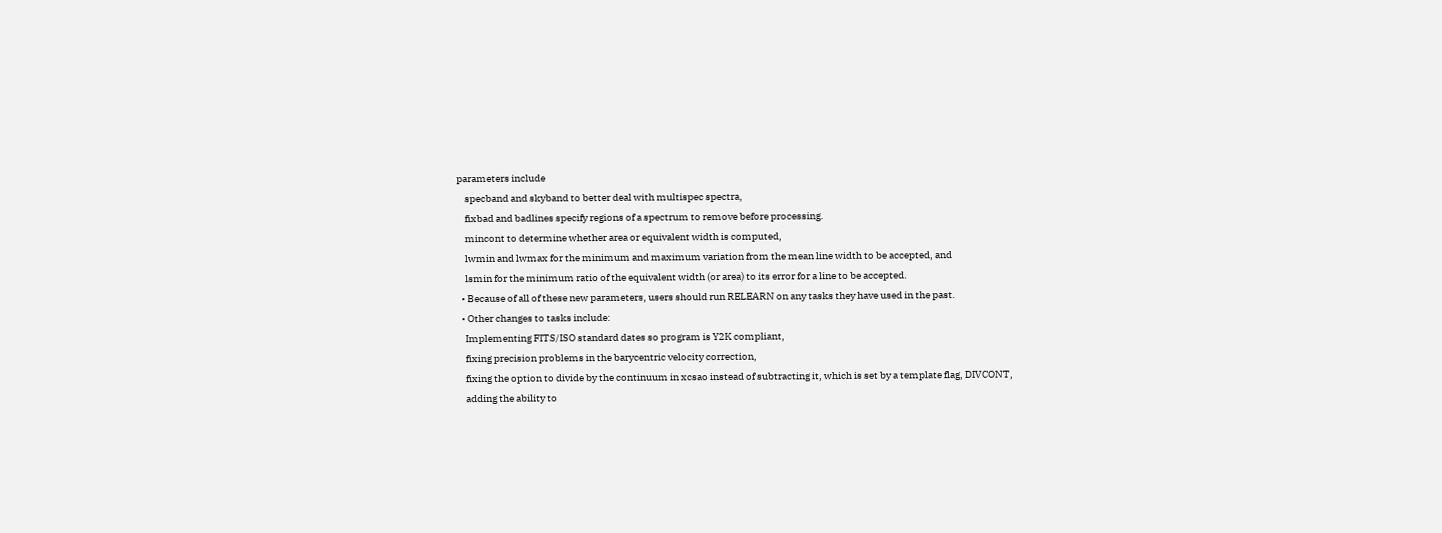parameters include
    specband and skyband to better deal with multispec spectra,
    fixbad and badlines specify regions of a spectrum to remove before processing.
    mincont to determine whether area or equivalent width is computed,
    lwmin and lwmax for the minimum and maximum variation from the mean line width to be accepted, and
    lsmin for the minimum ratio of the equivalent width (or area) to its error for a line to be accepted.
  • Because of all of these new parameters, users should run RELEARN on any tasks they have used in the past.
  • Other changes to tasks include:
    Implementing FITS/ISO standard dates so program is Y2K compliant,
    fixing precision problems in the barycentric velocity correction,
    fixing the option to divide by the continuum in xcsao instead of subtracting it, which is set by a template flag, DIVCONT,
    adding the ability to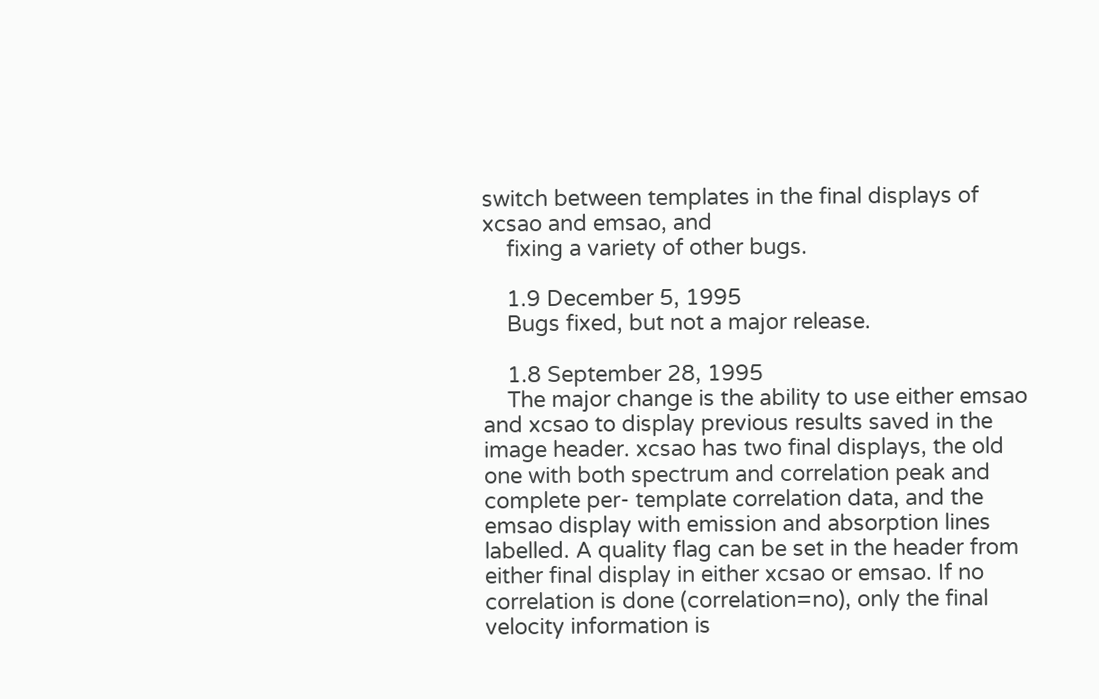switch between templates in the final displays of xcsao and emsao, and
    fixing a variety of other bugs.

    1.9 December 5, 1995
    Bugs fixed, but not a major release.

    1.8 September 28, 1995
    The major change is the ability to use either emsao and xcsao to display previous results saved in the image header. xcsao has two final displays, the old one with both spectrum and correlation peak and complete per- template correlation data, and the emsao display with emission and absorption lines labelled. A quality flag can be set in the header from either final display in either xcsao or emsao. If no correlation is done (correlation=no), only the final velocity information is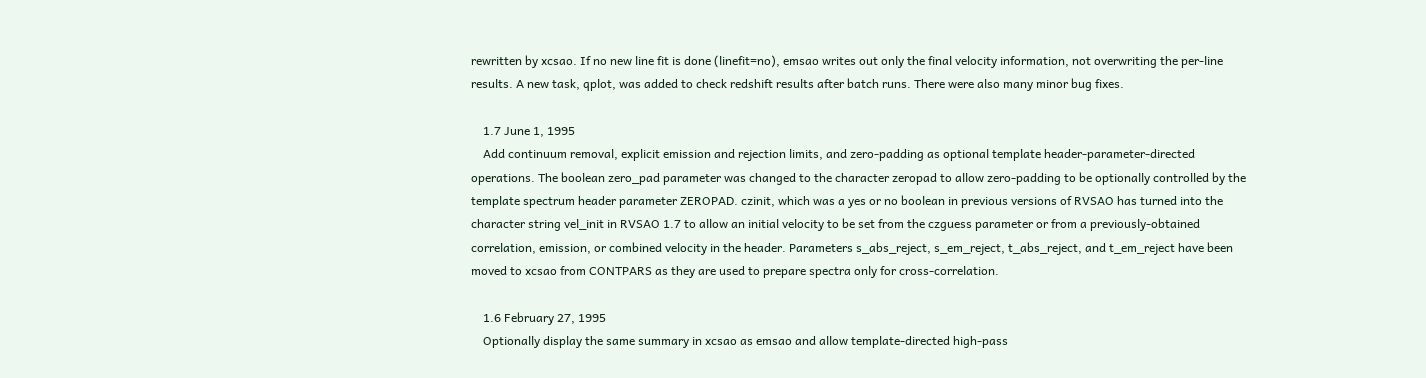rewritten by xcsao. If no new line fit is done (linefit=no), emsao writes out only the final velocity information, not overwriting the per-line results. A new task, qplot, was added to check redshift results after batch runs. There were also many minor bug fixes.

    1.7 June 1, 1995
    Add continuum removal, explicit emission and rejection limits, and zero-padding as optional template header-parameter-directed operations. The boolean zero_pad parameter was changed to the character zeropad to allow zero-padding to be optionally controlled by the template spectrum header parameter ZEROPAD. czinit, which was a yes or no boolean in previous versions of RVSAO has turned into the character string vel_init in RVSAO 1.7 to allow an initial velocity to be set from the czguess parameter or from a previously-obtained correlation, emission, or combined velocity in the header. Parameters s_abs_reject, s_em_reject, t_abs_reject, and t_em_reject have been moved to xcsao from CONTPARS as they are used to prepare spectra only for cross-correlation.

    1.6 February 27, 1995
    Optionally display the same summary in xcsao as emsao and allow template-directed high-pass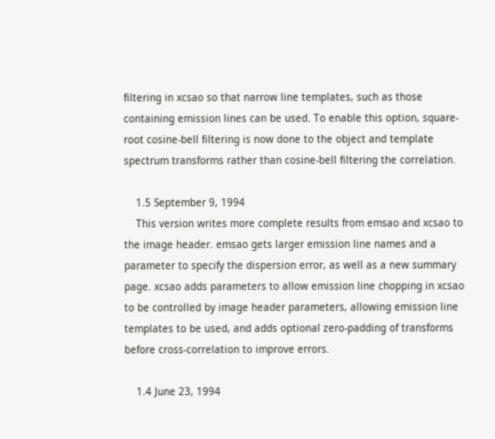filtering in xcsao so that narrow line templates, such as those containing emission lines can be used. To enable this option, square-root cosine-bell filtering is now done to the object and template spectrum transforms rather than cosine-bell filtering the correlation.

    1.5 September 9, 1994
    This version writes more complete results from emsao and xcsao to the image header. emsao gets larger emission line names and a parameter to specify the dispersion error, as well as a new summary page. xcsao adds parameters to allow emission line chopping in xcsao to be controlled by image header parameters, allowing emission line templates to be used, and adds optional zero-padding of transforms before cross-correlation to improve errors.

    1.4 June 23, 1994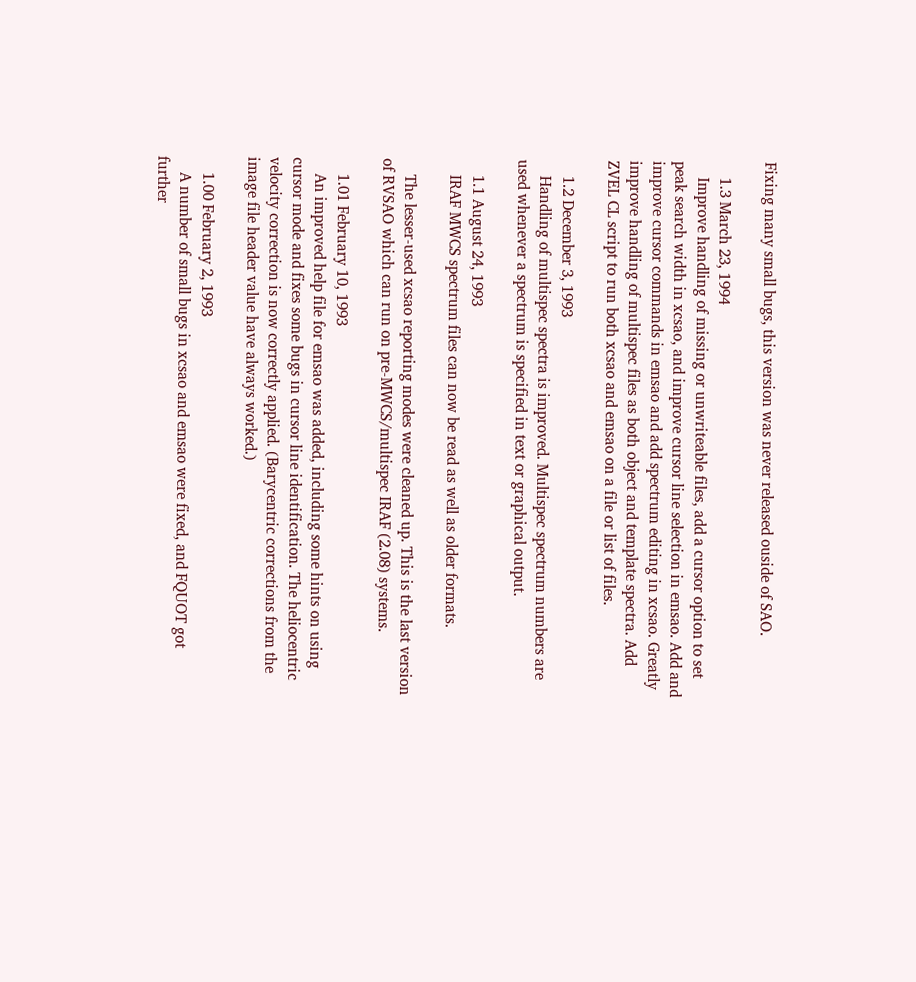Fixing many small bugs, this version was never released ouside of SAO.

    1.3 March 23, 1994
    Improve handling of missing or unwriteable files, add a cursor option to set peak search width in xcsao, and improve cursor line selection in emsao. Add and improve cursor commands in emsao and add spectrum editing in xcsao. Greatly improve handling of multispec files as both object and template spectra. Add ZVEL CL script to run both xcsao and emsao on a file or list of files.

    1.2 December 3, 1993
    Handling of multispec spectra is improved. Multispec spectrum numbers are used whenever a spectrum is specified in text or graphical output.

    1.1 August 24, 1993
    IRAF MWCS spectrum files can now be read as well as older formats.

    The lesser-used xcsao reporting modes were cleaned up. This is the last version of RVSAO which can run on pre-MWCS/multispec IRAF (2.08) systems.

    1.01 February 10, 1993
    An improved help file for emsao was added, including some hints on using cursor mode and fixes some bugs in cursor line identification. The heliocentric velocity correction is now correctly applied. (Barycentric corrections from the image file header value have always worked.)

    1.00 February 2, 1993
    A number of small bugs in xcsao and emsao were fixed, and FQUOT got further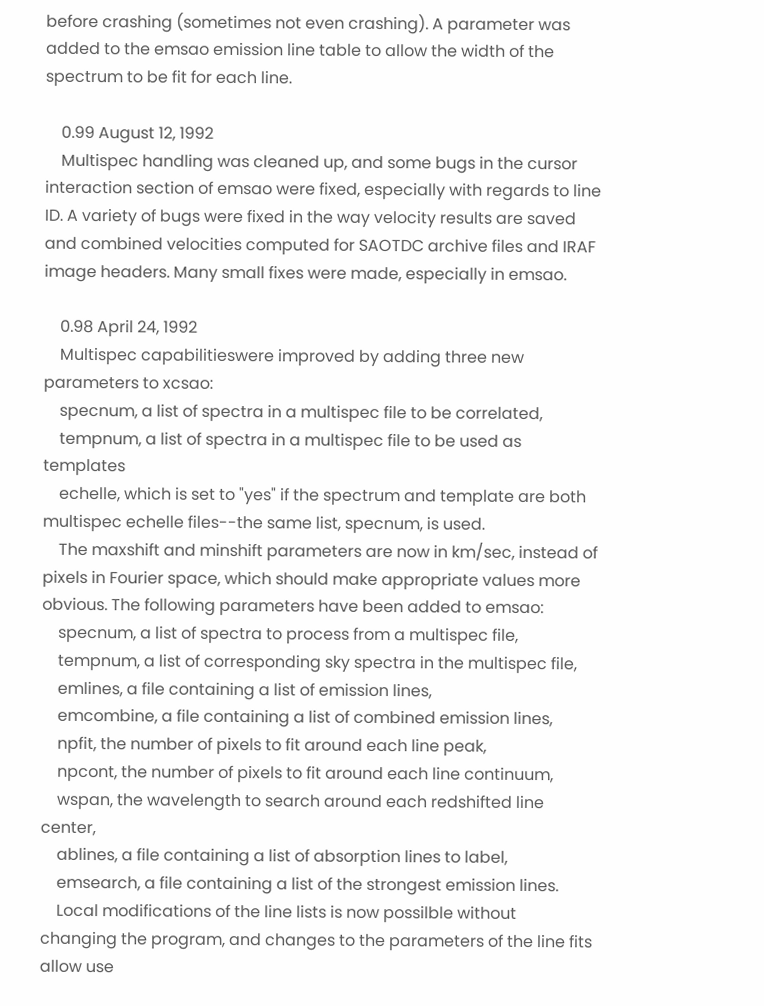before crashing (sometimes not even crashing). A parameter was added to the emsao emission line table to allow the width of the spectrum to be fit for each line.

    0.99 August 12, 1992
    Multispec handling was cleaned up, and some bugs in the cursor interaction section of emsao were fixed, especially with regards to line ID. A variety of bugs were fixed in the way velocity results are saved and combined velocities computed for SAOTDC archive files and IRAF image headers. Many small fixes were made, especially in emsao.

    0.98 April 24, 1992
    Multispec capabilitieswere improved by adding three new parameters to xcsao:
    specnum, a list of spectra in a multispec file to be correlated,
    tempnum, a list of spectra in a multispec file to be used as templates
    echelle, which is set to "yes" if the spectrum and template are both multispec echelle files--the same list, specnum, is used.
    The maxshift and minshift parameters are now in km/sec, instead of pixels in Fourier space, which should make appropriate values more obvious. The following parameters have been added to emsao:
    specnum, a list of spectra to process from a multispec file,
    tempnum, a list of corresponding sky spectra in the multispec file,
    emlines, a file containing a list of emission lines,
    emcombine, a file containing a list of combined emission lines,
    npfit, the number of pixels to fit around each line peak,
    npcont, the number of pixels to fit around each line continuum,
    wspan, the wavelength to search around each redshifted line center,
    ablines, a file containing a list of absorption lines to label,
    emsearch, a file containing a list of the strongest emission lines.
    Local modifications of the line lists is now possilble without changing the program, and changes to the parameters of the line fits allow use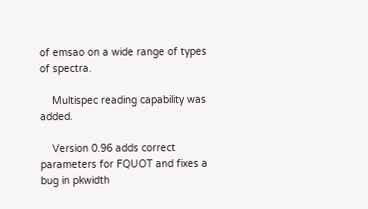of emsao on a wide range of types of spectra.

    Multispec reading capability was added.

    Version 0.96 adds correct parameters for FQUOT and fixes a bug in pkwidth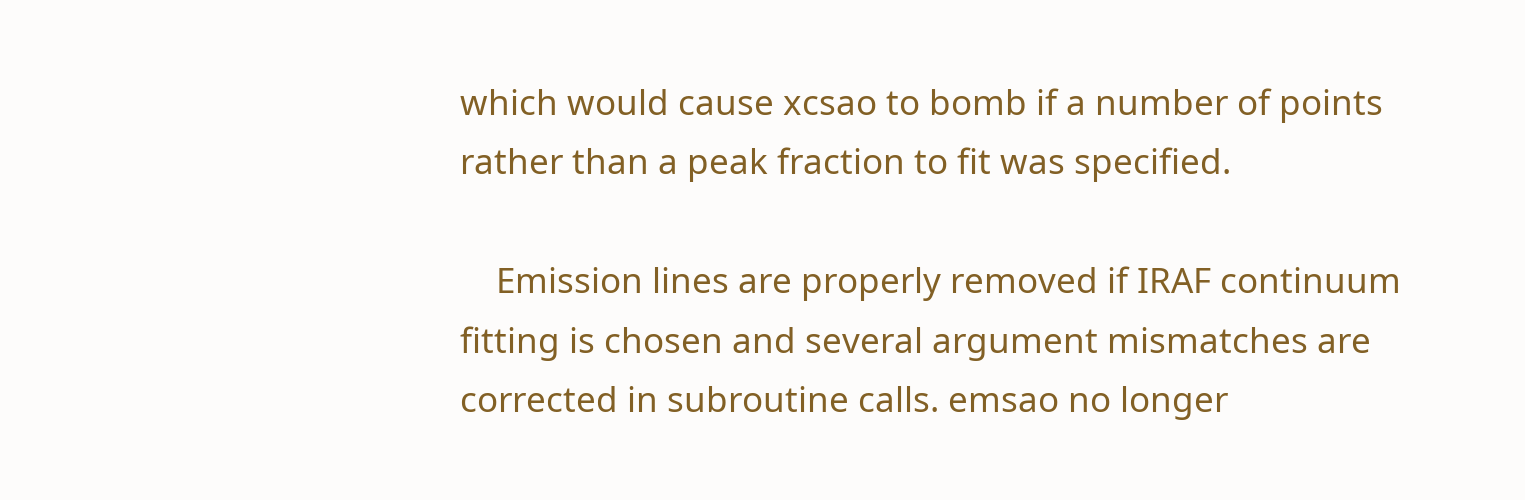which would cause xcsao to bomb if a number of points rather than a peak fraction to fit was specified.

    Emission lines are properly removed if IRAF continuum fitting is chosen and several argument mismatches are corrected in subroutine calls. emsao no longer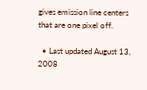gives emission line centers that are one pixel off.

  • Last updated August 13, 2008